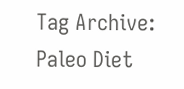Tag Archive: Paleo Diet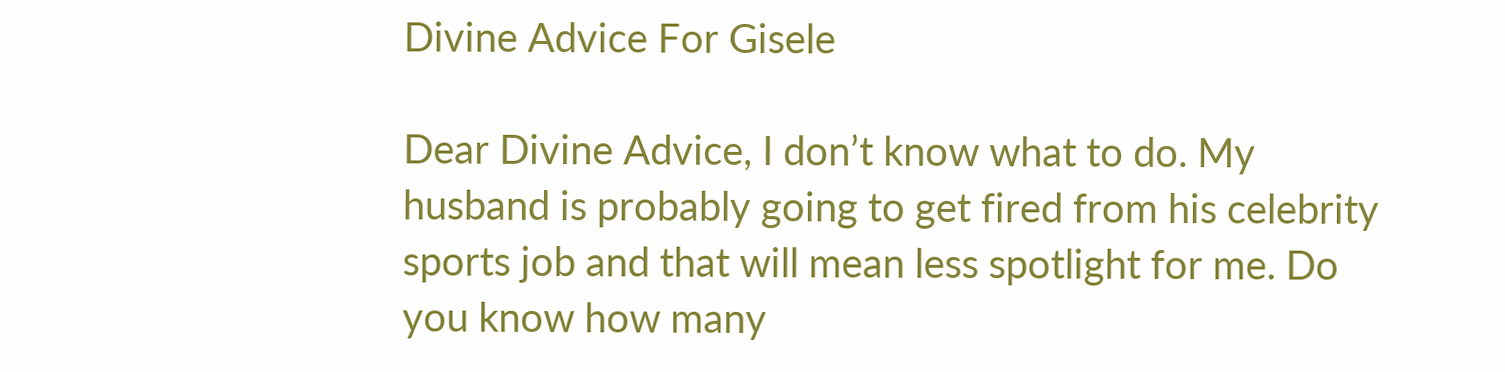Divine Advice For Gisele

Dear Divine Advice, I don’t know what to do. My husband is probably going to get fired from his celebrity sports job and that will mean less spotlight for me. Do you know how many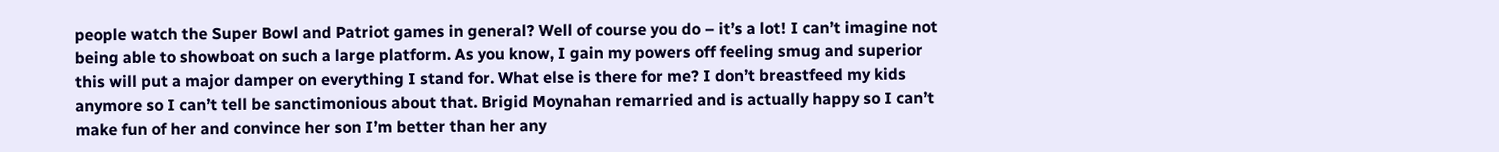people watch the Super Bowl and Patriot games in general? Well of course you do – it’s a lot! I can’t imagine not being able to showboat on such a large platform. As you know, I gain my powers off feeling smug and superior this will put a major damper on everything I stand for. What else is there for me? I don’t breastfeed my kids anymore so I can’t tell be sanctimonious about that. Brigid Moynahan remarried and is actually happy so I can’t make fun of her and convince her son I’m better than her any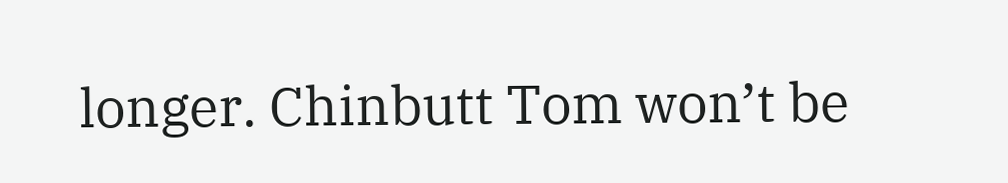longer. Chinbutt Tom won’t be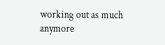working out as much anymore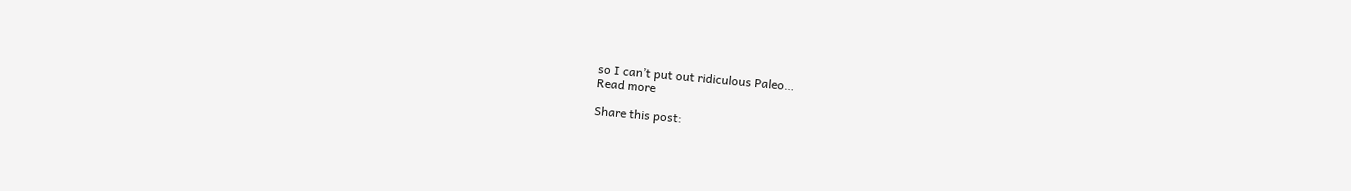so I can’t put out ridiculous Paleo…
Read more

Share this post: